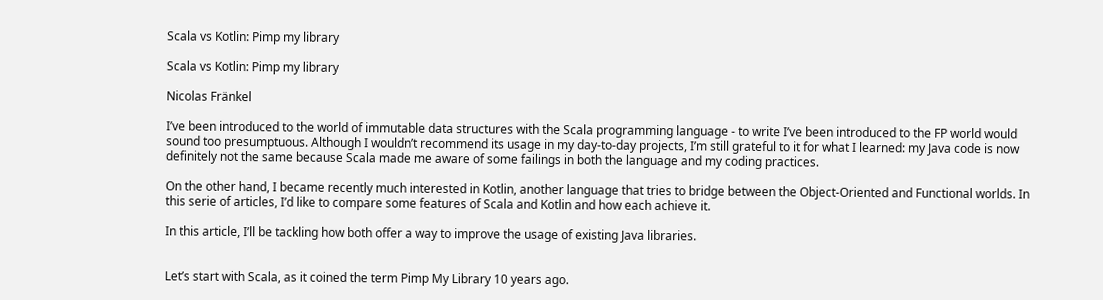Scala vs Kotlin: Pimp my library

Scala vs Kotlin: Pimp my library

Nicolas Fränkel

I’ve been introduced to the world of immutable data structures with the Scala programming language - to write I’ve been introduced to the FP world would sound too presumptuous. Although I wouldn’t recommend its usage in my day-to-day projects, I’m still grateful to it for what I learned: my Java code is now definitely not the same because Scala made me aware of some failings in both the language and my coding practices.

On the other hand, I became recently much interested in Kotlin, another language that tries to bridge between the Object-Oriented and Functional worlds. In this serie of articles, I’d like to compare some features of Scala and Kotlin and how each achieve it.

In this article, I’ll be tackling how both offer a way to improve the usage of existing Java libraries.


Let’s start with Scala, as it coined the term Pimp My Library 10 years ago.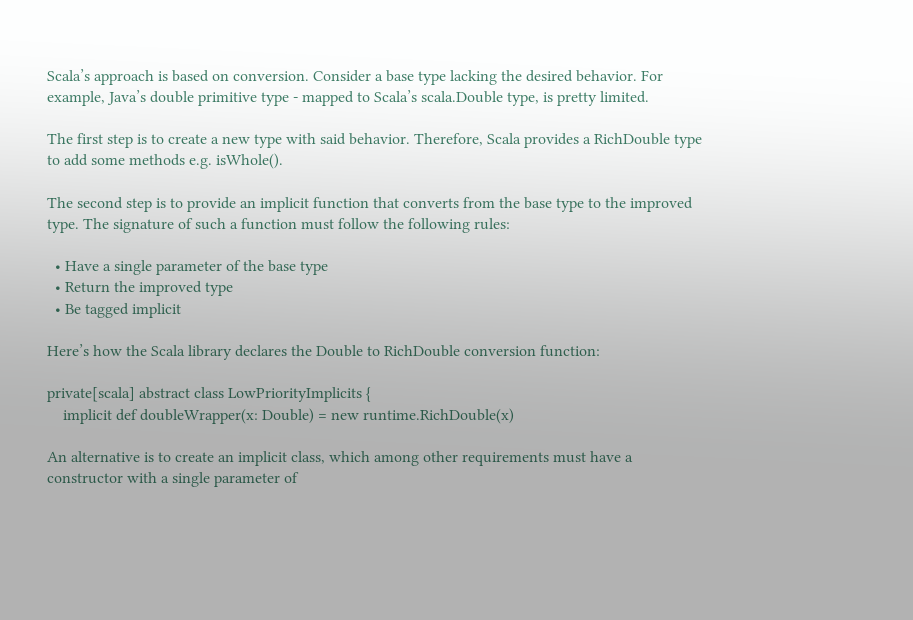Scala’s approach is based on conversion. Consider a base type lacking the desired behavior. For example, Java’s double primitive type - mapped to Scala’s scala.Double type, is pretty limited.

The first step is to create a new type with said behavior. Therefore, Scala provides a RichDouble type to add some methods e.g. isWhole().

The second step is to provide an implicit function that converts from the base type to the improved type. The signature of such a function must follow the following rules:

  • Have a single parameter of the base type
  • Return the improved type
  • Be tagged implicit

Here’s how the Scala library declares the Double to RichDouble conversion function:

private[scala] abstract class LowPriorityImplicits {
    implicit def doubleWrapper(x: Double) = new runtime.RichDouble(x)

An alternative is to create an implicit class, which among other requirements must have a constructor with a single parameter of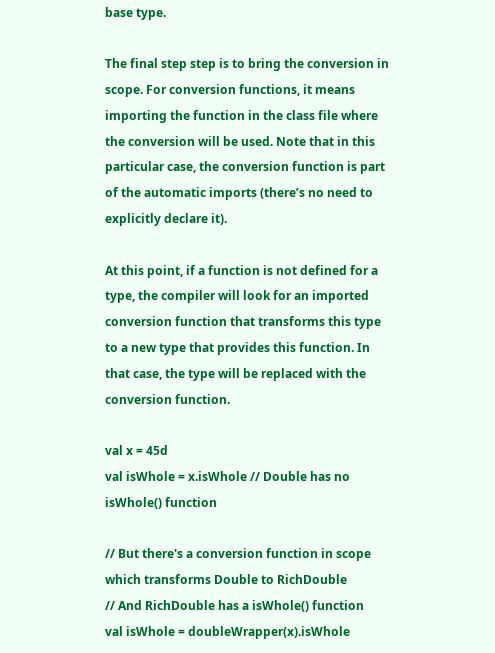base type.

The final step step is to bring the conversion in scope. For conversion functions, it means importing the function in the class file where the conversion will be used. Note that in this particular case, the conversion function is part of the automatic imports (there’s no need to explicitly declare it).

At this point, if a function is not defined for a type, the compiler will look for an imported conversion function that transforms this type to a new type that provides this function. In that case, the type will be replaced with the conversion function.

val x = 45d
val isWhole = x.isWhole // Double has no isWhole() function

// But there's a conversion function in scope which transforms Double to RichDouble
// And RichDouble has a isWhole() function
val isWhole = doubleWrapper(x).isWhole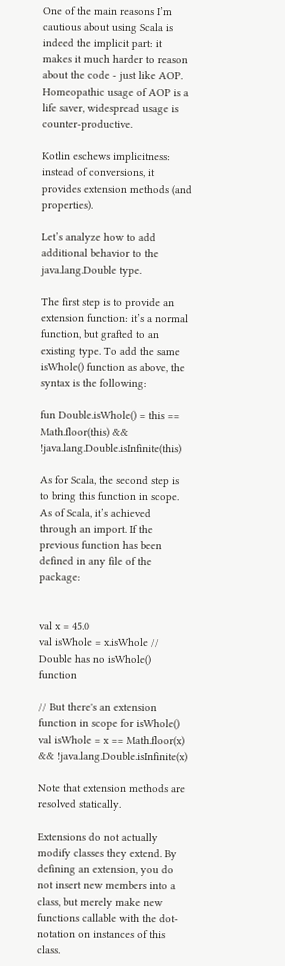One of the main reasons I’m cautious about using Scala is indeed the implicit part: it makes it much harder to reason about the code - just like AOP. Homeopathic usage of AOP is a life saver, widespread usage is counter-productive.

Kotlin eschews implicitness: instead of conversions, it provides extension methods (and properties).

Let’s analyze how to add additional behavior to the java.lang.Double type.

The first step is to provide an extension function: it’s a normal function, but grafted to an existing type. To add the same isWhole() function as above, the syntax is the following:

fun Double.isWhole() = this == Math.floor(this) && !java.lang.Double.isInfinite(this)

As for Scala, the second step is to bring this function in scope. As of Scala, it’s achieved through an import. If the previous function has been defined in any file of the package:


val x = 45.0
val isWhole = x.isWhole // Double has no isWhole() function

// But there's an extension function in scope for isWhole()
val isWhole = x == Math.floor(x) && !java.lang.Double.isInfinite(x)

Note that extension methods are resolved statically.

Extensions do not actually modify classes they extend. By defining an extension, you do not insert new members into a class, but merely make new functions callable with the dot-notation on instances of this class.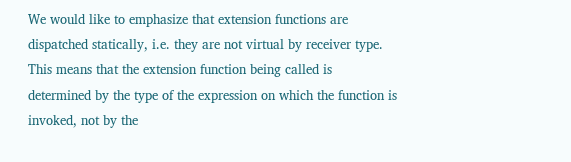We would like to emphasize that extension functions are dispatched statically, i.e. they are not virtual by receiver type. This means that the extension function being called is determined by the type of the expression on which the function is invoked, not by the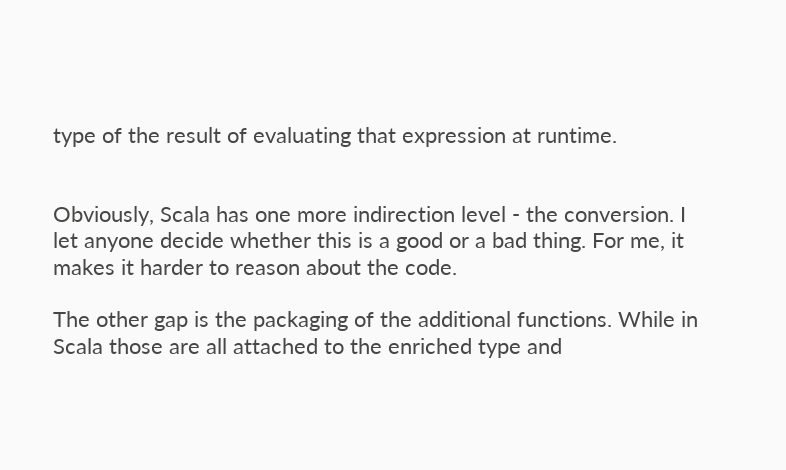type of the result of evaluating that expression at runtime.


Obviously, Scala has one more indirection level - the conversion. I let anyone decide whether this is a good or a bad thing. For me, it makes it harder to reason about the code.

The other gap is the packaging of the additional functions. While in Scala those are all attached to the enriched type and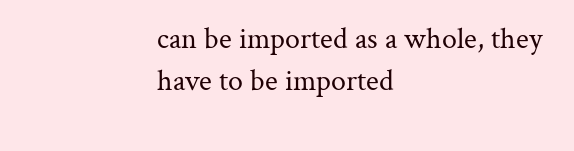can be imported as a whole, they have to be imported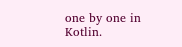one by one in Kotlin.